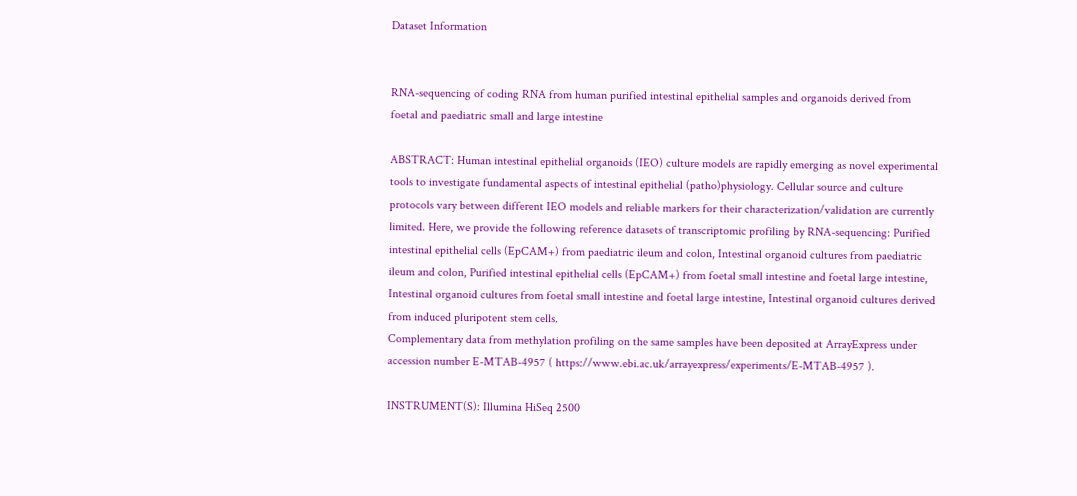Dataset Information


RNA-sequencing of coding RNA from human purified intestinal epithelial samples and organoids derived from foetal and paediatric small and large intestine

ABSTRACT: Human intestinal epithelial organoids (IEO) culture models are rapidly emerging as novel experimental tools to investigate fundamental aspects of intestinal epithelial (patho)physiology. Cellular source and culture protocols vary between different IEO models and reliable markers for their characterization/validation are currently limited. Here, we provide the following reference datasets of transcriptomic profiling by RNA-sequencing: Purified intestinal epithelial cells (EpCAM+) from paediatric ileum and colon, Intestinal organoid cultures from paediatric ileum and colon, Purified intestinal epithelial cells (EpCAM+) from foetal small intestine and foetal large intestine, Intestinal organoid cultures from foetal small intestine and foetal large intestine, Intestinal organoid cultures derived from induced pluripotent stem cells.
Complementary data from methylation profiling on the same samples have been deposited at ArrayExpress under accession number E-MTAB-4957 ( https://www.ebi.ac.uk/arrayexpress/experiments/E-MTAB-4957 ).

INSTRUMENT(S): Illumina HiSeq 2500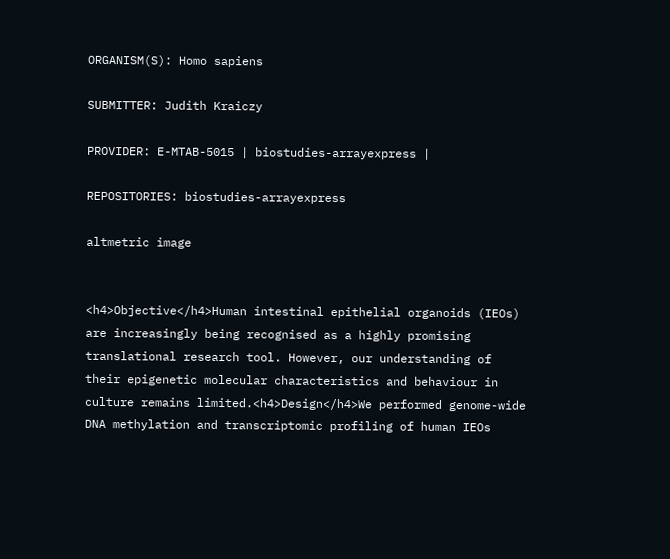ORGANISM(S): Homo sapiens

SUBMITTER: Judith Kraiczy

PROVIDER: E-MTAB-5015 | biostudies-arrayexpress |

REPOSITORIES: biostudies-arrayexpress

altmetric image


<h4>Objective</h4>Human intestinal epithelial organoids (IEOs) are increasingly being recognised as a highly promising translational research tool. However, our understanding of their epigenetic molecular characteristics and behaviour in culture remains limited.<h4>Design</h4>We performed genome-wide DNA methylation and transcriptomic profiling of human IEOs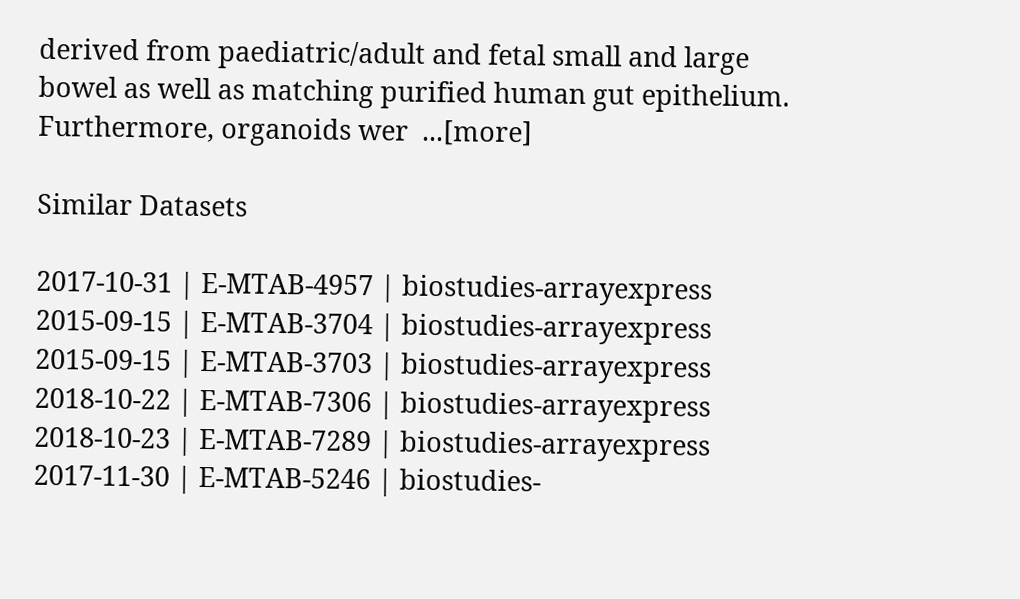derived from paediatric/adult and fetal small and large bowel as well as matching purified human gut epithelium. Furthermore, organoids wer  ...[more]

Similar Datasets

2017-10-31 | E-MTAB-4957 | biostudies-arrayexpress
2015-09-15 | E-MTAB-3704 | biostudies-arrayexpress
2015-09-15 | E-MTAB-3703 | biostudies-arrayexpress
2018-10-22 | E-MTAB-7306 | biostudies-arrayexpress
2018-10-23 | E-MTAB-7289 | biostudies-arrayexpress
2017-11-30 | E-MTAB-5246 | biostudies-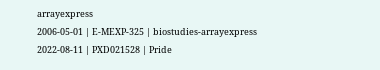arrayexpress
2006-05-01 | E-MEXP-325 | biostudies-arrayexpress
2022-08-11 | PXD021528 | Pride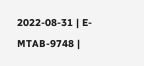2022-08-31 | E-MTAB-9748 |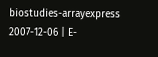biostudies-arrayexpress
2007-12-06 | E-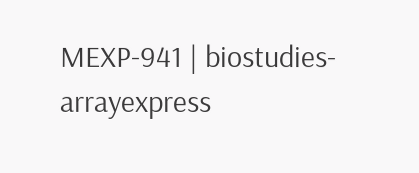MEXP-941 | biostudies-arrayexpress